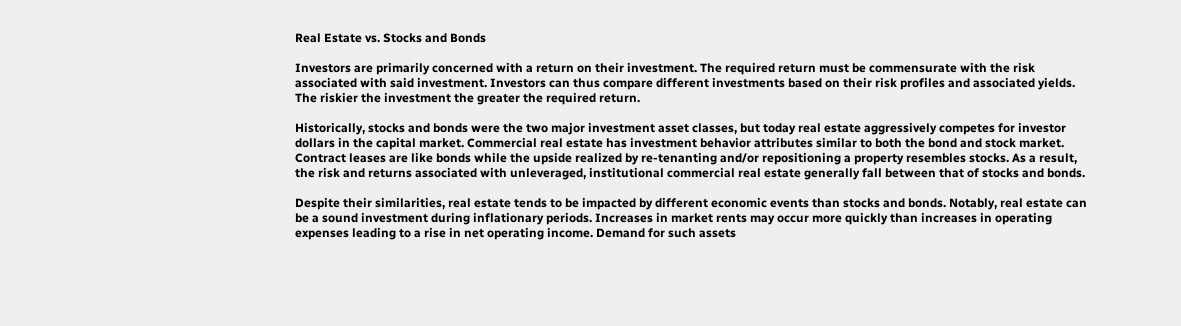Real Estate vs. Stocks and Bonds

Investors are primarily concerned with a return on their investment. The required return must be commensurate with the risk associated with said investment. Investors can thus compare different investments based on their risk profiles and associated yields. The riskier the investment the greater the required return.

Historically, stocks and bonds were the two major investment asset classes, but today real estate aggressively competes for investor dollars in the capital market. Commercial real estate has investment behavior attributes similar to both the bond and stock market. Contract leases are like bonds while the upside realized by re-tenanting and/or repositioning a property resembles stocks. As a result, the risk and returns associated with unleveraged, institutional commercial real estate generally fall between that of stocks and bonds.

Despite their similarities, real estate tends to be impacted by different economic events than stocks and bonds. Notably, real estate can be a sound investment during inflationary periods. Increases in market rents may occur more quickly than increases in operating expenses leading to a rise in net operating income. Demand for such assets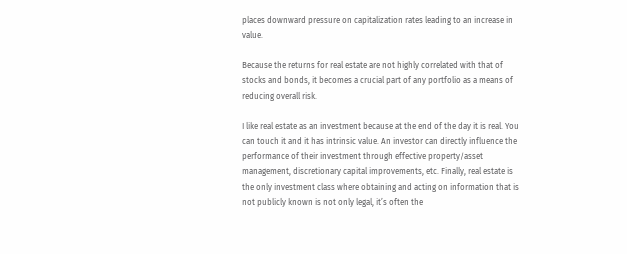places downward pressure on capitalization rates leading to an increase in value.

Because the returns for real estate are not highly correlated with that of stocks and bonds, it becomes a crucial part of any portfolio as a means of reducing overall risk.

I like real estate as an investment because at the end of the day it is real. You can touch it and it has intrinsic value. An investor can directly influence the performance of their investment through effective property/asset management, discretionary capital improvements, etc. Finally, real estate is the only investment class where obtaining and acting on information that is not publicly known is not only legal, it’s often the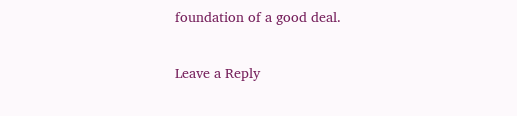foundation of a good deal.

Leave a Reply